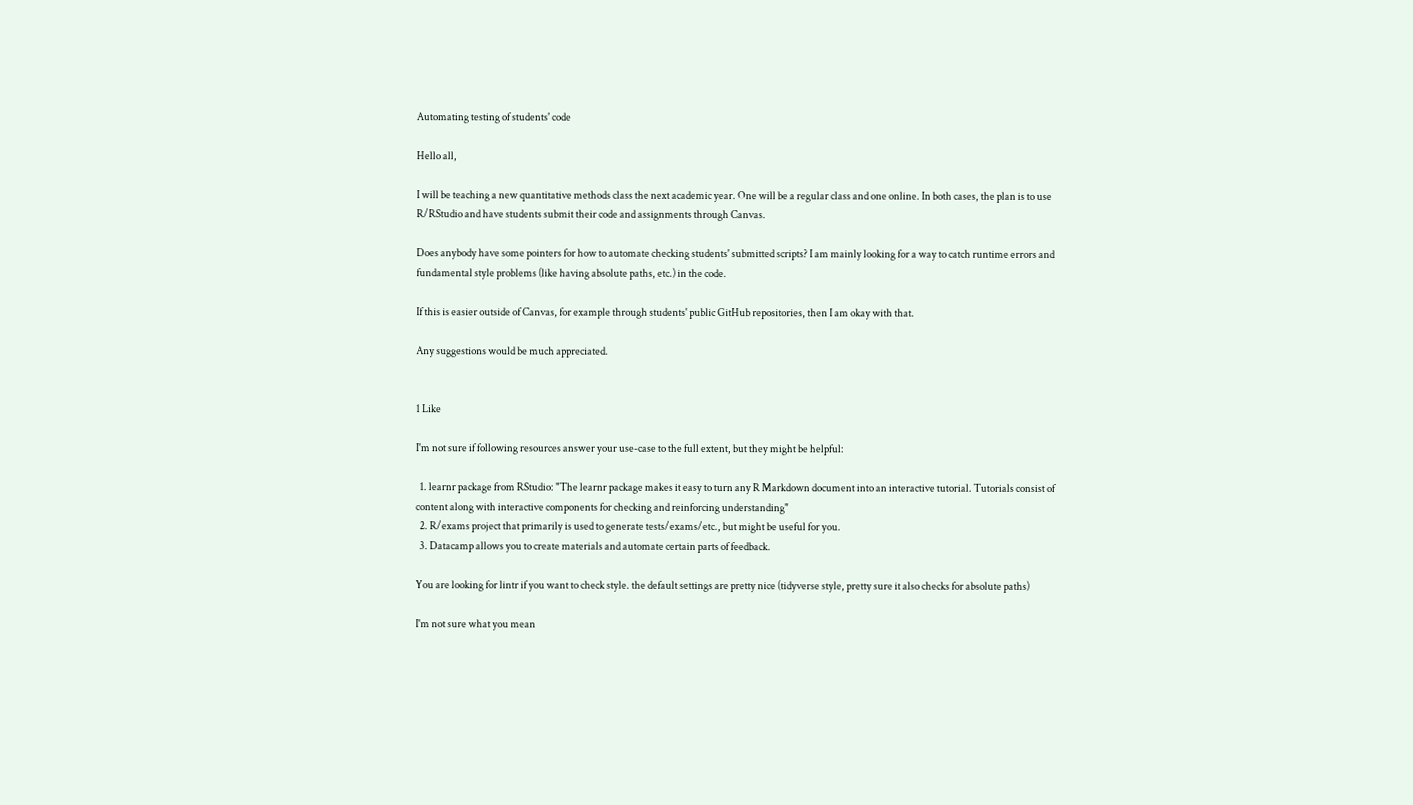Automating testing of students' code

Hello all,

I will be teaching a new quantitative methods class the next academic year. One will be a regular class and one online. In both cases, the plan is to use R/RStudio and have students submit their code and assignments through Canvas.

Does anybody have some pointers for how to automate checking students' submitted scripts? I am mainly looking for a way to catch runtime errors and fundamental style problems (like having absolute paths, etc.) in the code.

If this is easier outside of Canvas, for example through students' public GitHub repositories, then I am okay with that.

Any suggestions would be much appreciated.


1 Like

I'm not sure if following resources answer your use-case to the full extent, but they might be helpful:

  1. learnr package from RStudio: "The learnr package makes it easy to turn any R Markdown document into an interactive tutorial. Tutorials consist of content along with interactive components for checking and reinforcing understanding"
  2. R/exams project that primarily is used to generate tests/exams/etc., but might be useful for you.
  3. Datacamp allows you to create materials and automate certain parts of feedback.

You are looking for lintr if you want to check style. the default settings are pretty nice (tidyverse style, pretty sure it also checks for absolute paths)

I'm not sure what you mean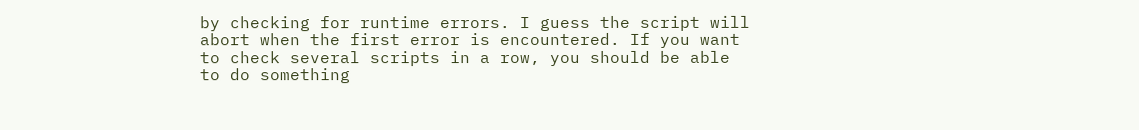by checking for runtime errors. I guess the script will abort when the first error is encountered. If you want to check several scripts in a row, you should be able to do something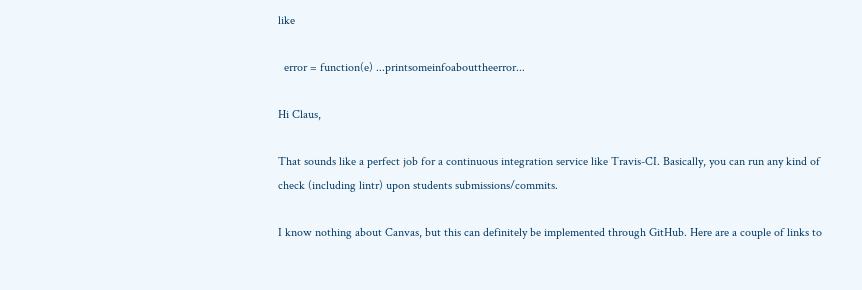like

  error = function(e) ...printsomeinfoabouttheerror...

Hi Claus,

That sounds like a perfect job for a continuous integration service like Travis-CI. Basically, you can run any kind of check (including lintr) upon students submissions/commits.

I know nothing about Canvas, but this can definitely be implemented through GitHub. Here are a couple of links to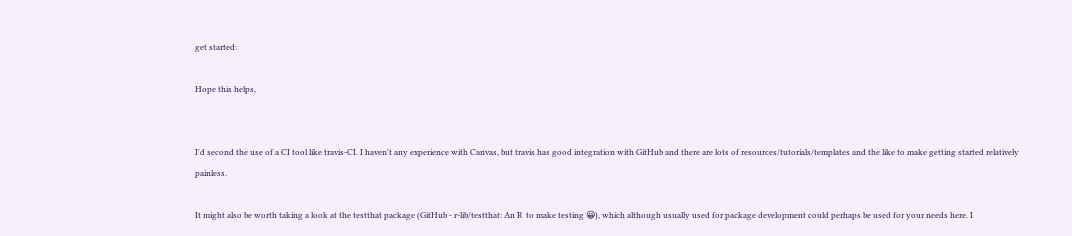get started:

Hope this helps,


I'd second the use of a CI tool like travis-CI. I haven't any experience with Canvas, but travis has good integration with GitHub and there are lots of resources/tutorials/templates and the like to make getting started relatively painless.

It might also be worth taking a look at the testthat package (GitHub - r-lib/testthat: An R  to make testing 😀), which although usually used for package development could perhaps be used for your needs here. I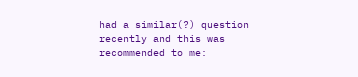had a similar(?) question recently and this was recommended to me: